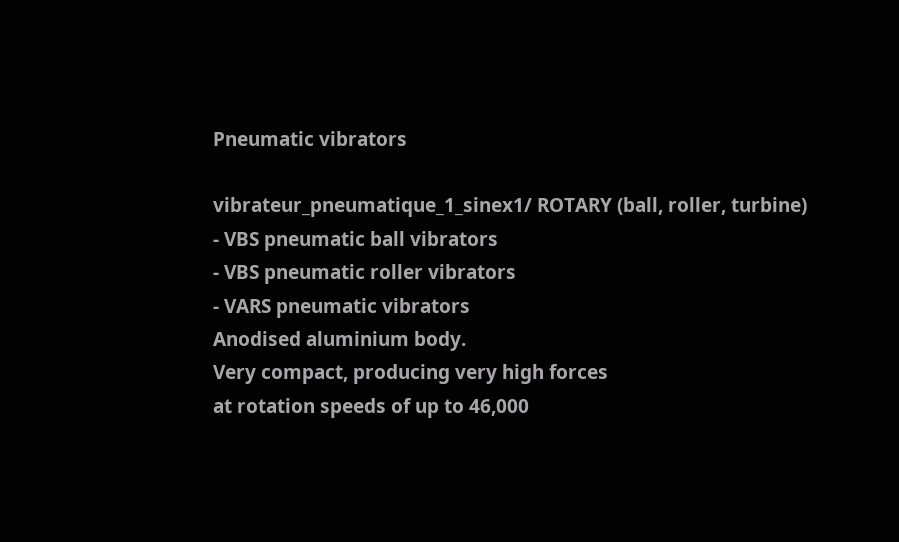Pneumatic vibrators

vibrateur_pneumatique_1_sinex1/ ROTARY (ball, roller, turbine)
- VBS pneumatic ball vibrators
- VBS pneumatic roller vibrators
- VARS pneumatic vibrators
Anodised aluminium body.
Very compact, producing very high forces
at rotation speeds of up to 46,000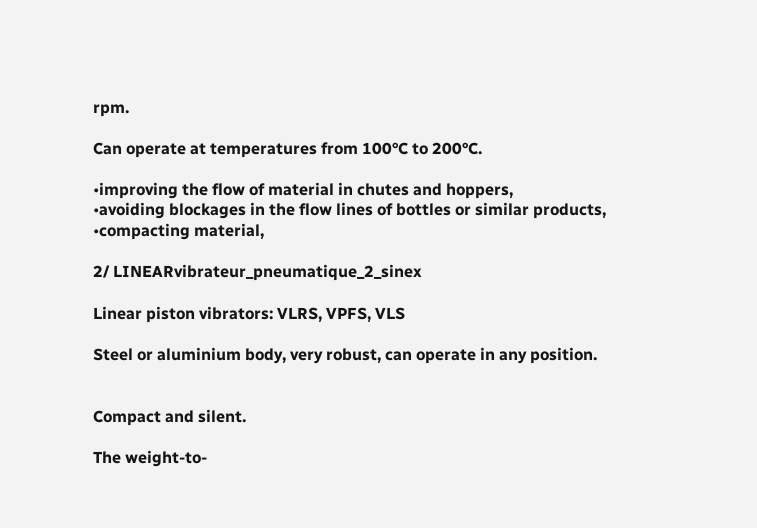rpm.

Can operate at temperatures from 100°C to 200°C.

•improving the flow of material in chutes and hoppers,
•avoiding blockages in the flow lines of bottles or similar products,
•compacting material,

2/ LINEARvibrateur_pneumatique_2_sinex

Linear piston vibrators: VLRS, VPFS, VLS

Steel or aluminium body, very robust, can operate in any position.


Compact and silent.

The weight-to-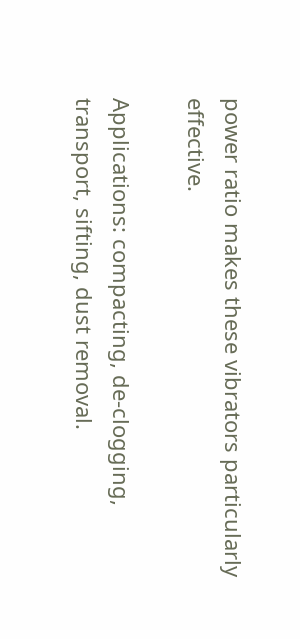power ratio makes these vibrators particularly effective.

Applications: compacting, de-clogging, transport, sifting, dust removal.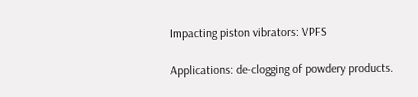Impacting piston vibrators: VPFS

Applications: de-clogging of powdery products.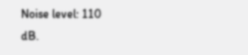Noise level: 110 dB.